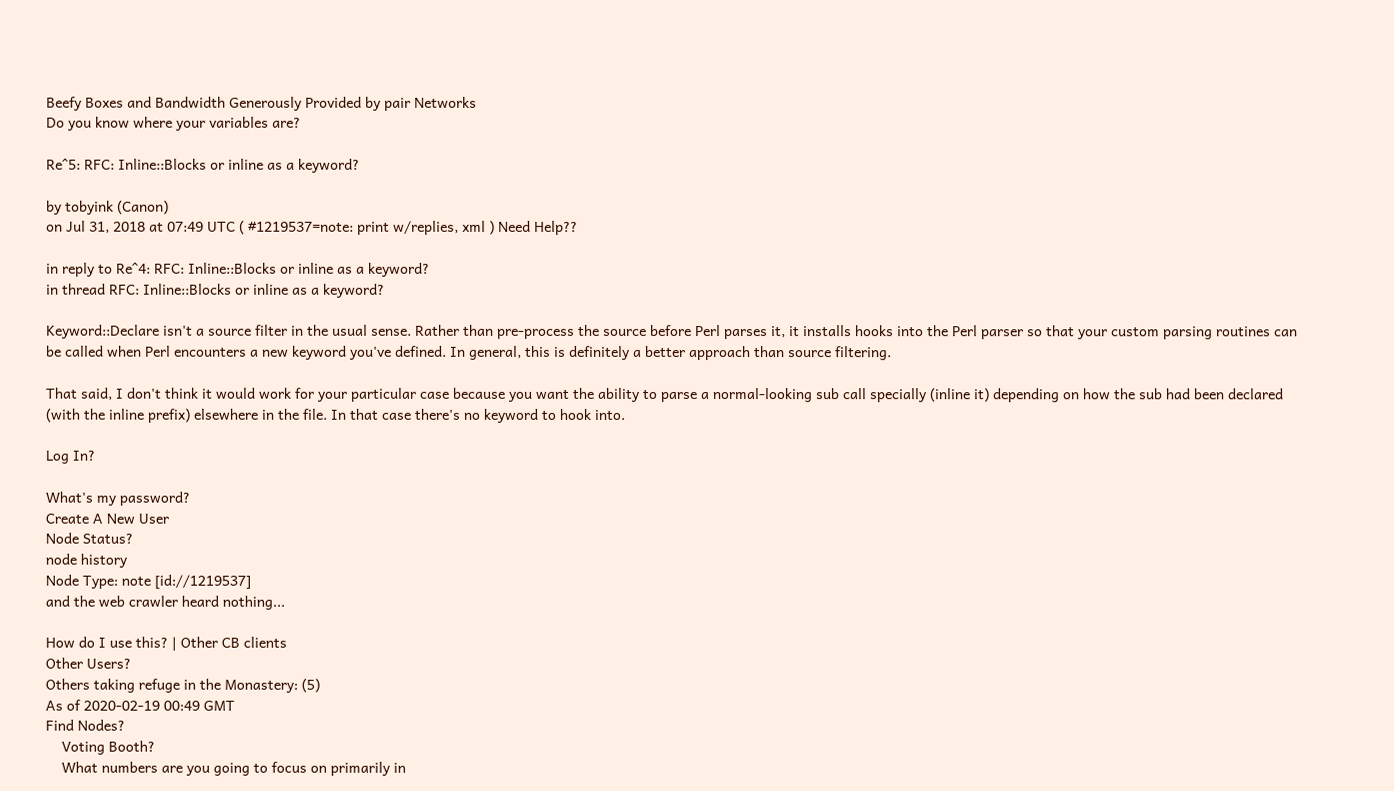Beefy Boxes and Bandwidth Generously Provided by pair Networks
Do you know where your variables are?

Re^5: RFC: Inline::Blocks or inline as a keyword?

by tobyink (Canon)
on Jul 31, 2018 at 07:49 UTC ( #1219537=note: print w/replies, xml ) Need Help??

in reply to Re^4: RFC: Inline::Blocks or inline as a keyword?
in thread RFC: Inline::Blocks or inline as a keyword?

Keyword::Declare isn't a source filter in the usual sense. Rather than pre-process the source before Perl parses it, it installs hooks into the Perl parser so that your custom parsing routines can be called when Perl encounters a new keyword you've defined. In general, this is definitely a better approach than source filtering.

That said, I don't think it would work for your particular case because you want the ability to parse a normal-looking sub call specially (inline it) depending on how the sub had been declared (with the inline prefix) elsewhere in the file. In that case there's no keyword to hook into.

Log In?

What's my password?
Create A New User
Node Status?
node history
Node Type: note [id://1219537]
and the web crawler heard nothing...

How do I use this? | Other CB clients
Other Users?
Others taking refuge in the Monastery: (5)
As of 2020-02-19 00:49 GMT
Find Nodes?
    Voting Booth?
    What numbers are you going to focus on primarily in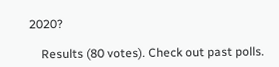2020?

    Results (80 votes). Check out past polls.